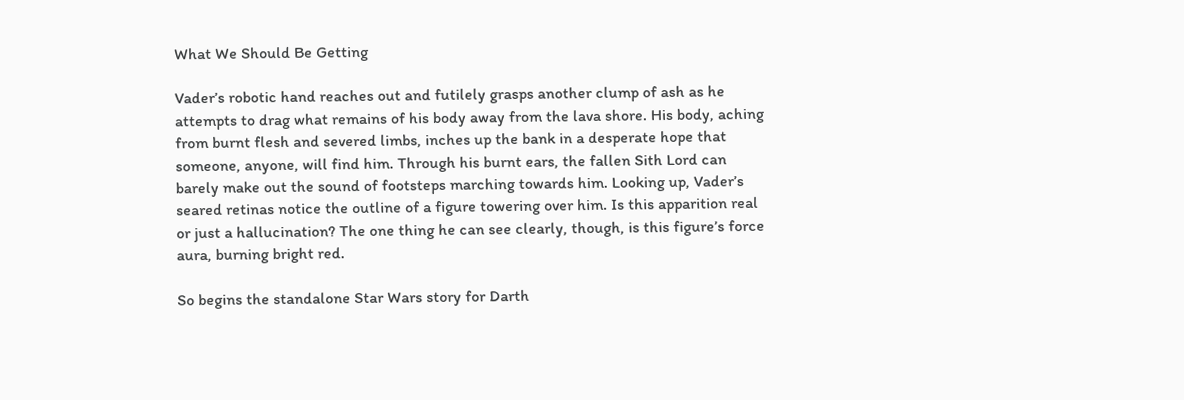What We Should Be Getting

Vader’s robotic hand reaches out and futilely grasps another clump of ash as he attempts to drag what remains of his body away from the lava shore. His body, aching from burnt flesh and severed limbs, inches up the bank in a desperate hope that someone, anyone, will find him. Through his burnt ears, the fallen Sith Lord can barely make out the sound of footsteps marching towards him. Looking up, Vader’s seared retinas notice the outline of a figure towering over him. Is this apparition real or just a hallucination? The one thing he can see clearly, though, is this figure’s force aura, burning bright red.

So begins the standalone Star Wars story for Darth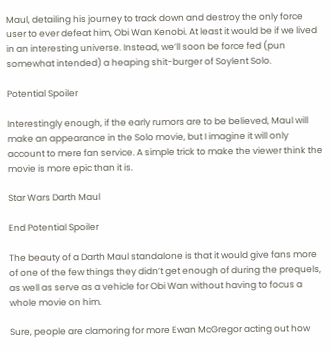Maul, detailing his journey to track down and destroy the only force user to ever defeat him, Obi Wan Kenobi. At least it would be if we lived in an interesting universe. Instead, we’ll soon be force fed (pun somewhat intended) a heaping shit-burger of Soylent Solo.

Potential Spoiler

Interestingly enough, if the early rumors are to be believed, Maul will make an appearance in the Solo movie, but I imagine it will only account to mere fan service. A simple trick to make the viewer think the movie is more epic than it is.

Star Wars Darth Maul

End Potential Spoiler

The beauty of a Darth Maul standalone is that it would give fans more of one of the few things they didn’t get enough of during the prequels, as well as serve as a vehicle for Obi Wan without having to focus a whole movie on him.

Sure, people are clamoring for more Ewan McGregor acting out how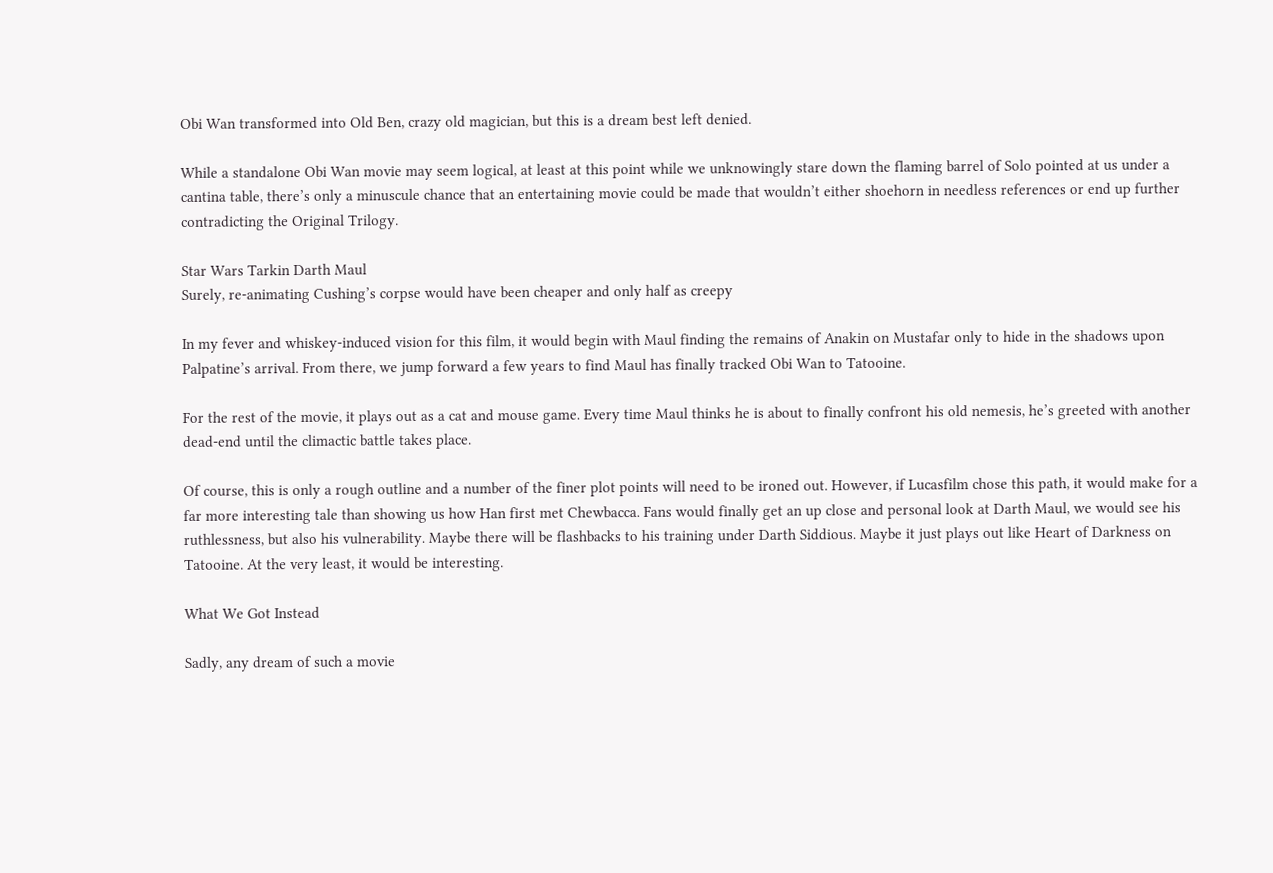Obi Wan transformed into Old Ben, crazy old magician, but this is a dream best left denied.

While a standalone Obi Wan movie may seem logical, at least at this point while we unknowingly stare down the flaming barrel of Solo pointed at us under a cantina table, there’s only a minuscule chance that an entertaining movie could be made that wouldn’t either shoehorn in needless references or end up further contradicting the Original Trilogy.

Star Wars Tarkin Darth Maul
Surely, re-animating Cushing’s corpse would have been cheaper and only half as creepy

In my fever and whiskey-induced vision for this film, it would begin with Maul finding the remains of Anakin on Mustafar only to hide in the shadows upon Palpatine’s arrival. From there, we jump forward a few years to find Maul has finally tracked Obi Wan to Tatooine.

For the rest of the movie, it plays out as a cat and mouse game. Every time Maul thinks he is about to finally confront his old nemesis, he’s greeted with another dead-end until the climactic battle takes place.

Of course, this is only a rough outline and a number of the finer plot points will need to be ironed out. However, if Lucasfilm chose this path, it would make for a far more interesting tale than showing us how Han first met Chewbacca. Fans would finally get an up close and personal look at Darth Maul, we would see his ruthlessness, but also his vulnerability. Maybe there will be flashbacks to his training under Darth Siddious. Maybe it just plays out like Heart of Darkness on Tatooine. At the very least, it would be interesting.

What We Got Instead

Sadly, any dream of such a movie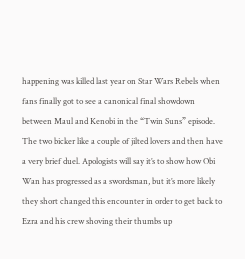happening was killed last year on Star Wars Rebels when fans finally got to see a canonical final showdown between Maul and Kenobi in the “Twin Suns” episode. The two bicker like a couple of jilted lovers and then have a very brief duel. Apologists will say it’s to show how Obi Wan has progressed as a swordsman, but it’s more likely they short changed this encounter in order to get back to Ezra and his crew shoving their thumbs up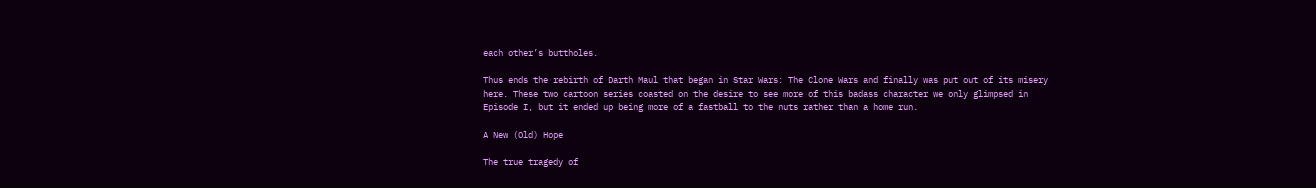each other’s buttholes.

Thus ends the rebirth of Darth Maul that began in Star Wars: The Clone Wars and finally was put out of its misery here. These two cartoon series coasted on the desire to see more of this badass character we only glimpsed in Episode I, but it ended up being more of a fastball to the nuts rather than a home run.

A New (Old) Hope

The true tragedy of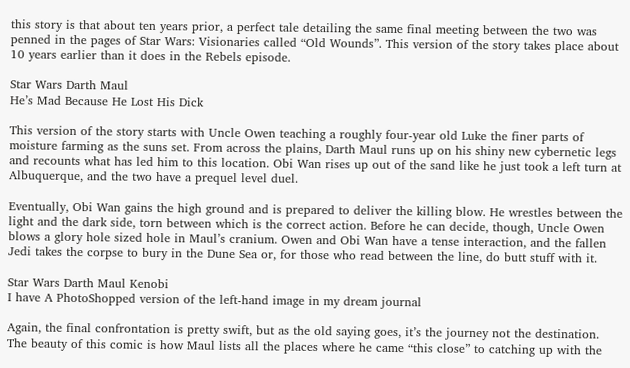this story is that about ten years prior, a perfect tale detailing the same final meeting between the two was penned in the pages of Star Wars: Visionaries called “Old Wounds”. This version of the story takes place about 10 years earlier than it does in the Rebels episode.

Star Wars Darth Maul
He’s Mad Because He Lost His Dick

This version of the story starts with Uncle Owen teaching a roughly four-year old Luke the finer parts of moisture farming as the suns set. From across the plains, Darth Maul runs up on his shiny new cybernetic legs and recounts what has led him to this location. Obi Wan rises up out of the sand like he just took a left turn at Albuquerque, and the two have a prequel level duel.

Eventually, Obi Wan gains the high ground and is prepared to deliver the killing blow. He wrestles between the light and the dark side, torn between which is the correct action. Before he can decide, though, Uncle Owen blows a glory hole sized hole in Maul’s cranium. Owen and Obi Wan have a tense interaction, and the fallen Jedi takes the corpse to bury in the Dune Sea or, for those who read between the line, do butt stuff with it.

Star Wars Darth Maul Kenobi
I have A PhotoShopped version of the left-hand image in my dream journal

Again, the final confrontation is pretty swift, but as the old saying goes, it’s the journey not the destination. The beauty of this comic is how Maul lists all the places where he came “this close” to catching up with the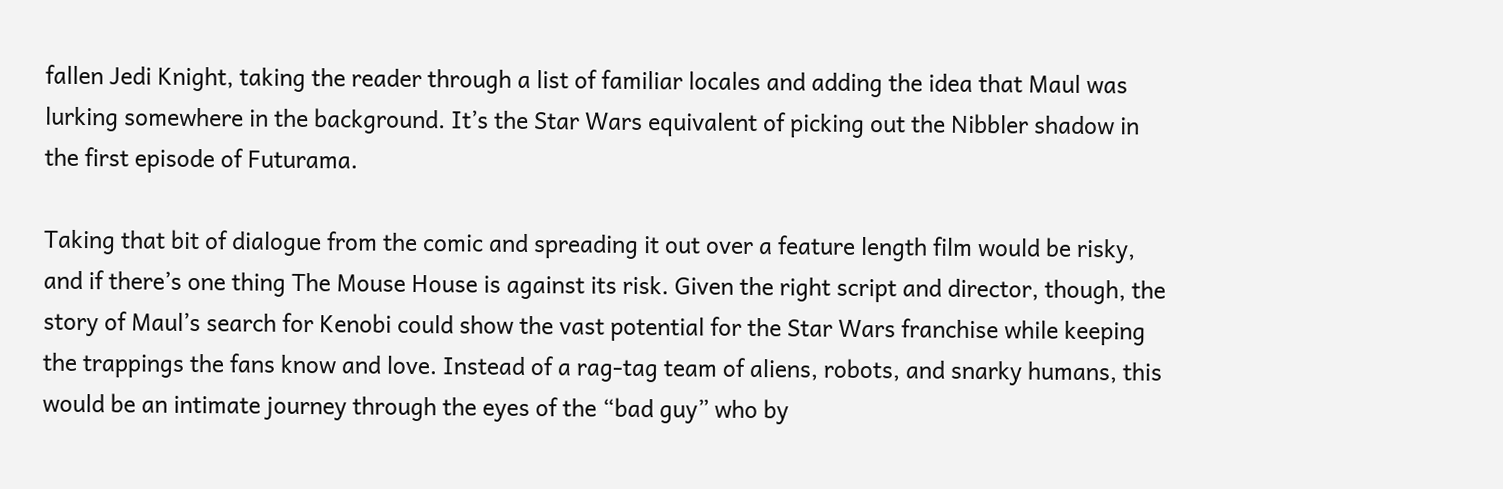fallen Jedi Knight, taking the reader through a list of familiar locales and adding the idea that Maul was lurking somewhere in the background. It’s the Star Wars equivalent of picking out the Nibbler shadow in the first episode of Futurama.

Taking that bit of dialogue from the comic and spreading it out over a feature length film would be risky, and if there’s one thing The Mouse House is against its risk. Given the right script and director, though, the story of Maul’s search for Kenobi could show the vast potential for the Star Wars franchise while keeping the trappings the fans know and love. Instead of a rag-tag team of aliens, robots, and snarky humans, this would be an intimate journey through the eyes of the “bad guy” who by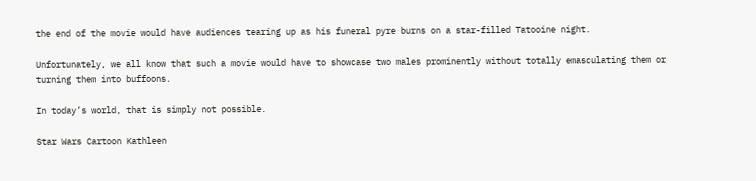the end of the movie would have audiences tearing up as his funeral pyre burns on a star-filled Tatooine night.

Unfortunately, we all know that such a movie would have to showcase two males prominently without totally emasculating them or turning them into buffoons.

In today’s world, that is simply not possible.

Star Wars Cartoon Kathleen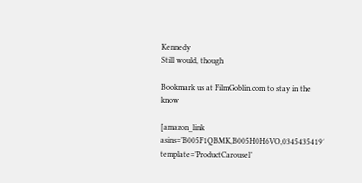Kennedy
Still would, though

Bookmark us at FilmGoblin.com to stay in the know

[amazon_link asins=’B005F1QBMK,B005H0H6VO,0345435419′ template=’ProductCarousel’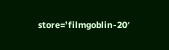store=’filmgoblin-20′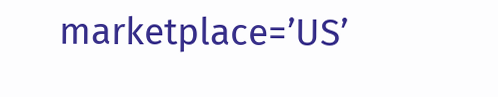marketplace=’US’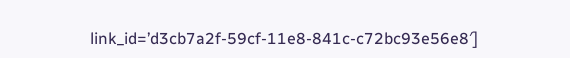link_id=’d3cb7a2f-59cf-11e8-841c-c72bc93e56e8′]